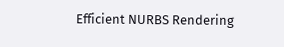Efficient NURBS Rendering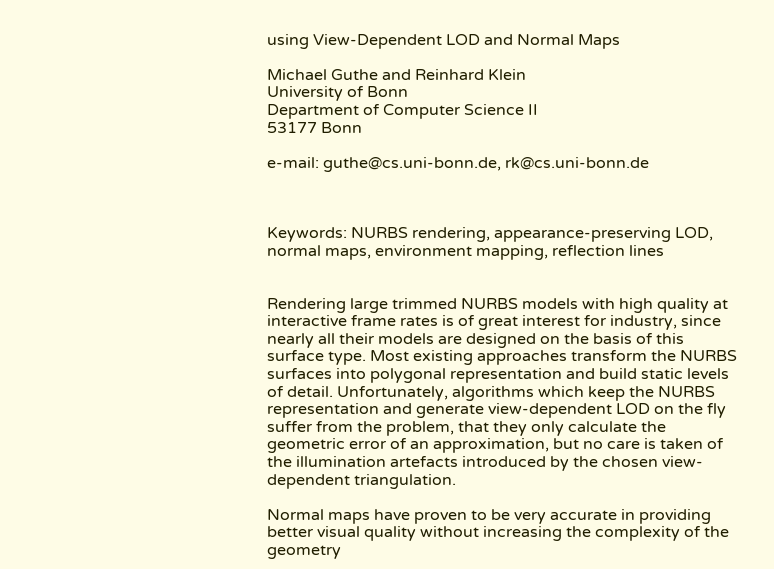using View-Dependent LOD and Normal Maps

Michael Guthe and Reinhard Klein
University of Bonn
Department of Computer Science II
53177 Bonn

e-mail: guthe@cs.uni-bonn.de, rk@cs.uni-bonn.de



Keywords: NURBS rendering, appearance-preserving LOD, normal maps, environment mapping, reflection lines


Rendering large trimmed NURBS models with high quality at interactive frame rates is of great interest for industry, since nearly all their models are designed on the basis of this surface type. Most existing approaches transform the NURBS surfaces into polygonal representation and build static levels of detail. Unfortunately, algorithms which keep the NURBS representation and generate view-dependent LOD on the fly suffer from the problem, that they only calculate the geometric error of an approximation, but no care is taken of the illumination artefacts introduced by the chosen view-dependent triangulation.

Normal maps have proven to be very accurate in providing better visual quality without increasing the complexity of the geometry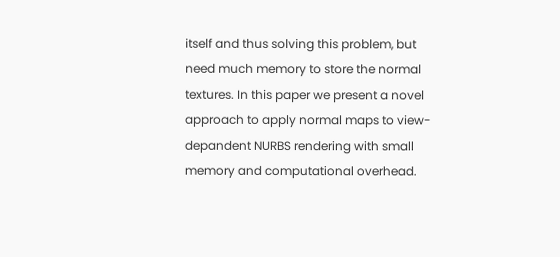itself and thus solving this problem, but need much memory to store the normal textures. In this paper we present a novel approach to apply normal maps to view-depandent NURBS rendering with small memory and computational overhead.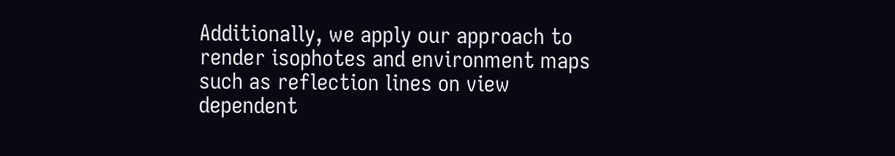Additionally, we apply our approach to render isophotes and environment maps such as reflection lines on view dependent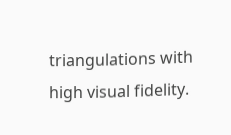triangulations with high visual fidelity.